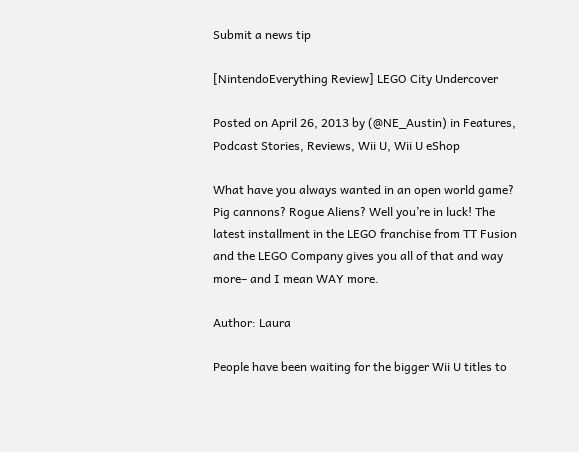Submit a news tip

[NintendoEverything Review] LEGO City Undercover

Posted on April 26, 2013 by (@NE_Austin) in Features, Podcast Stories, Reviews, Wii U, Wii U eShop

What have you always wanted in an open world game? Pig cannons? Rogue Aliens? Well you’re in luck! The latest installment in the LEGO franchise from TT Fusion and the LEGO Company gives you all of that and way more– and I mean WAY more.

Author: Laura

People have been waiting for the bigger Wii U titles to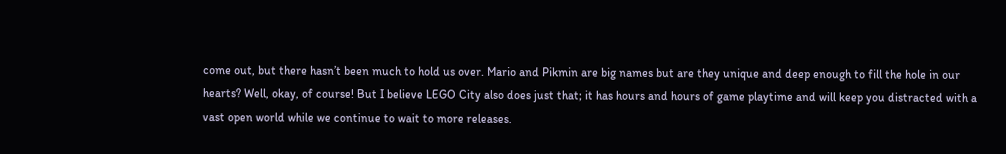come out, but there hasn’t been much to hold us over. Mario and Pikmin are big names but are they unique and deep enough to fill the hole in our hearts? Well, okay, of course! But I believe LEGO City also does just that; it has hours and hours of game playtime and will keep you distracted with a vast open world while we continue to wait to more releases.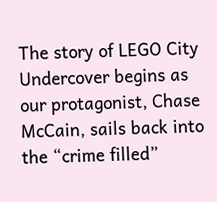The story of LEGO City Undercover begins as our protagonist, Chase McCain, sails back into the “crime filled”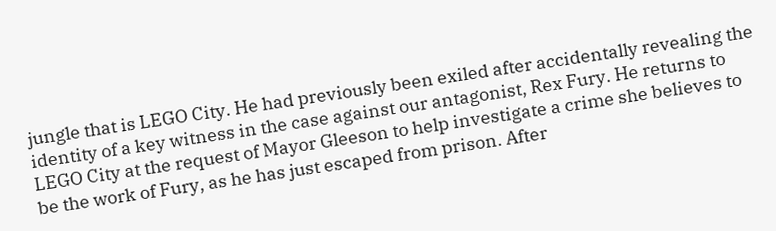jungle that is LEGO City. He had previously been exiled after accidentally revealing the identity of a key witness in the case against our antagonist, Rex Fury. He returns to LEGO City at the request of Mayor Gleeson to help investigate a crime she believes to be the work of Fury, as he has just escaped from prison. After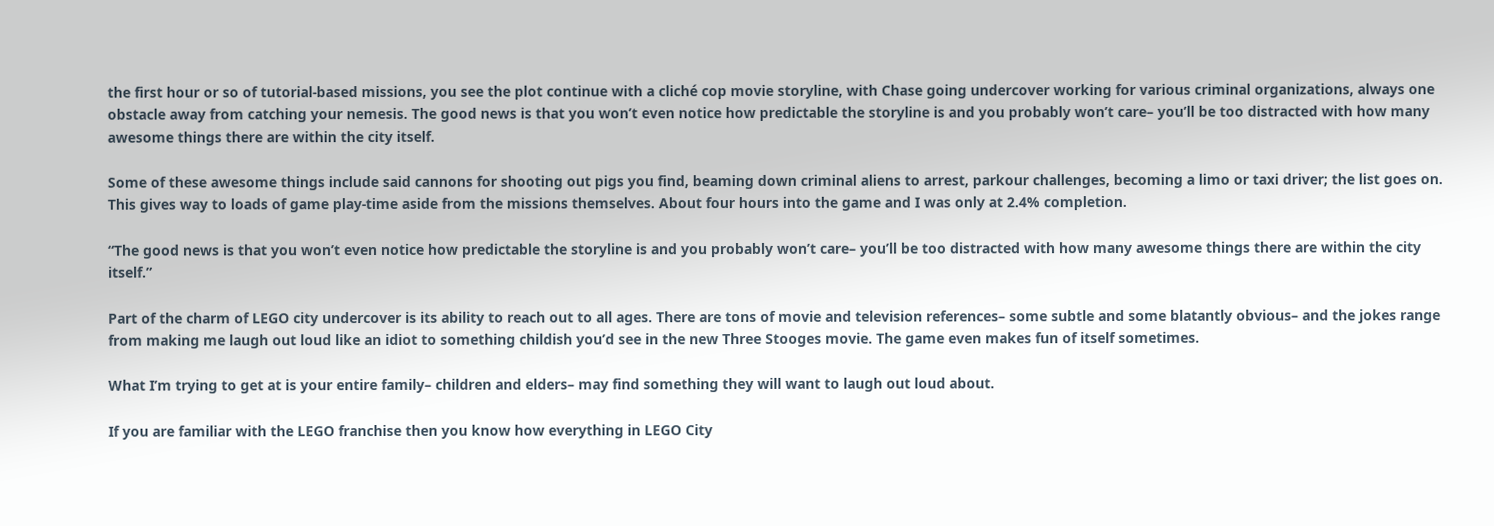the first hour or so of tutorial-based missions, you see the plot continue with a cliché cop movie storyline, with Chase going undercover working for various criminal organizations, always one obstacle away from catching your nemesis. The good news is that you won’t even notice how predictable the storyline is and you probably won’t care– you’ll be too distracted with how many awesome things there are within the city itself.

Some of these awesome things include said cannons for shooting out pigs you find, beaming down criminal aliens to arrest, parkour challenges, becoming a limo or taxi driver; the list goes on. This gives way to loads of game play-time aside from the missions themselves. About four hours into the game and I was only at 2.4% completion.

“The good news is that you won’t even notice how predictable the storyline is and you probably won’t care– you’ll be too distracted with how many awesome things there are within the city itself.”

Part of the charm of LEGO city undercover is its ability to reach out to all ages. There are tons of movie and television references– some subtle and some blatantly obvious– and the jokes range from making me laugh out loud like an idiot to something childish you’d see in the new Three Stooges movie. The game even makes fun of itself sometimes.

What I’m trying to get at is your entire family– children and elders– may find something they will want to laugh out loud about.

If you are familiar with the LEGO franchise then you know how everything in LEGO City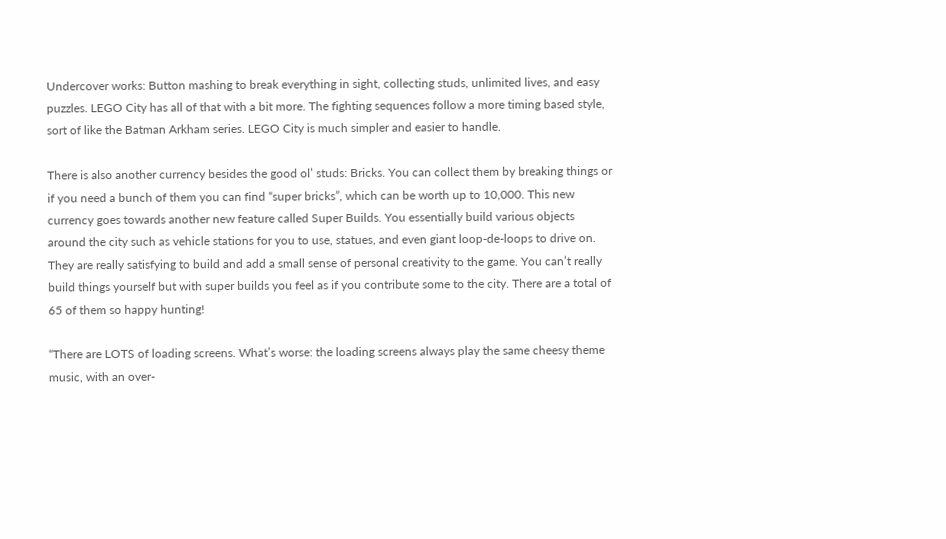Undercover works: Button mashing to break everything in sight, collecting studs, unlimited lives, and easy puzzles. LEGO City has all of that with a bit more. The fighting sequences follow a more timing based style, sort of like the Batman Arkham series. LEGO City is much simpler and easier to handle.

There is also another currency besides the good ol’ studs: Bricks. You can collect them by breaking things or if you need a bunch of them you can find “super bricks”, which can be worth up to 10,000. This new currency goes towards another new feature called Super Builds. You essentially build various objects around the city such as vehicle stations for you to use, statues, and even giant loop-de-loops to drive on. They are really satisfying to build and add a small sense of personal creativity to the game. You can’t really build things yourself but with super builds you feel as if you contribute some to the city. There are a total of 65 of them so happy hunting!

“There are LOTS of loading screens. What’s worse: the loading screens always play the same cheesy theme music, with an over-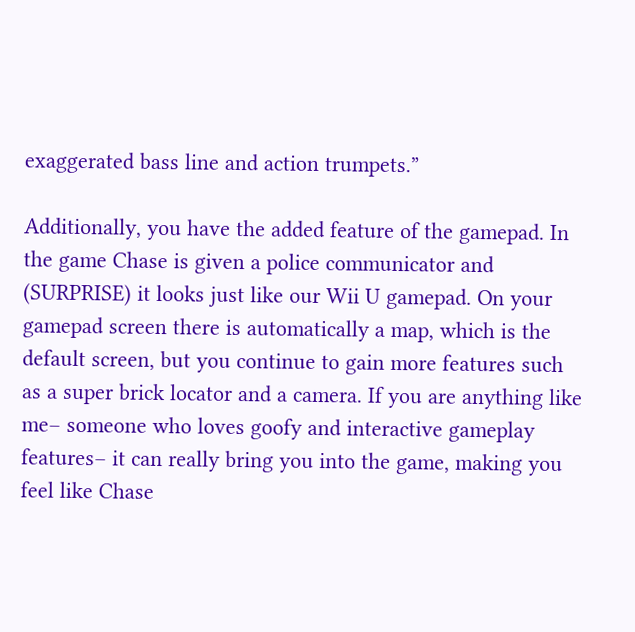exaggerated bass line and action trumpets.”

Additionally, you have the added feature of the gamepad. In the game Chase is given a police communicator and (SURPRISE) it looks just like our Wii U gamepad. On your gamepad screen there is automatically a map, which is the default screen, but you continue to gain more features such as a super brick locator and a camera. If you are anything like me– someone who loves goofy and interactive gameplay features– it can really bring you into the game, making you feel like Chase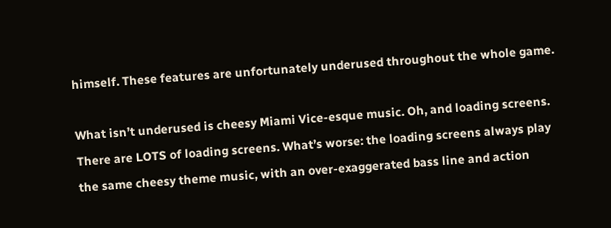himself. These features are unfortunately underused throughout the whole game.

What isn’t underused is cheesy Miami Vice-esque music. Oh, and loading screens. There are LOTS of loading screens. What’s worse: the loading screens always play the same cheesy theme music, with an over-exaggerated bass line and action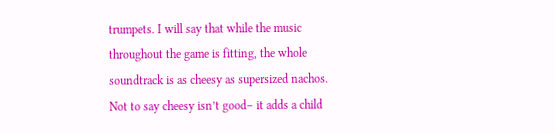trumpets. I will say that while the music throughout the game is fitting, the whole soundtrack is as cheesy as supersized nachos. Not to say cheesy isn’t good– it adds a child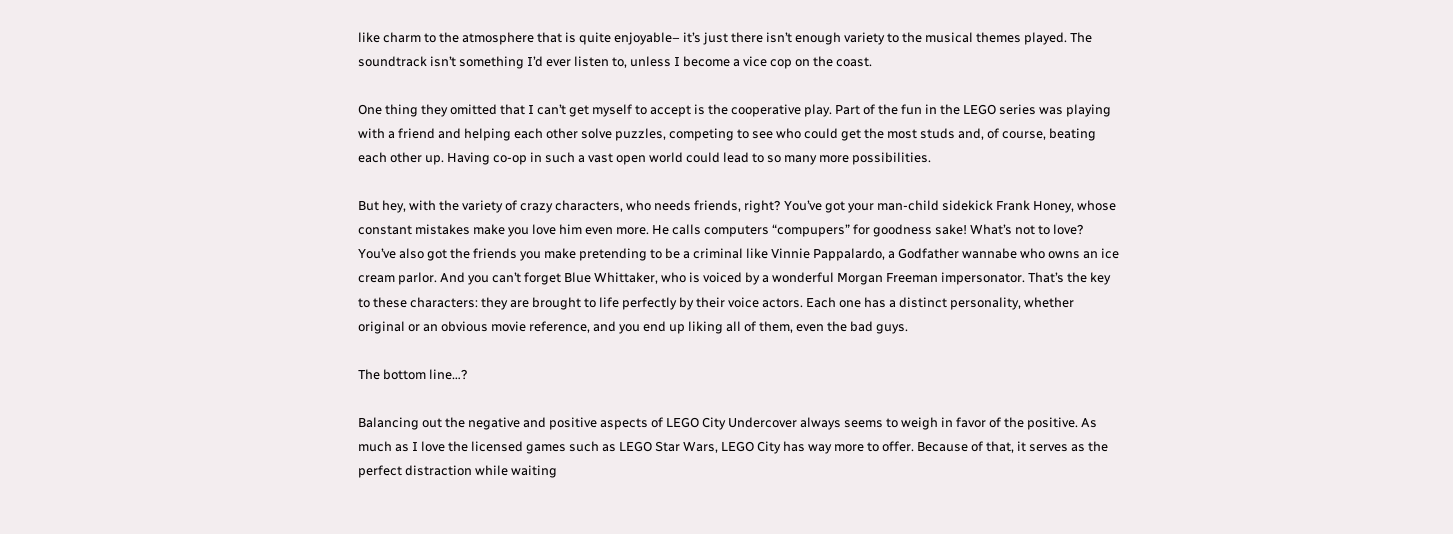like charm to the atmosphere that is quite enjoyable– it’s just there isn’t enough variety to the musical themes played. The soundtrack isn’t something I’d ever listen to, unless I become a vice cop on the coast.

One thing they omitted that I can’t get myself to accept is the cooperative play. Part of the fun in the LEGO series was playing with a friend and helping each other solve puzzles, competing to see who could get the most studs and, of course, beating each other up. Having co-op in such a vast open world could lead to so many more possibilities.

But hey, with the variety of crazy characters, who needs friends, right? You’ve got your man-child sidekick Frank Honey, whose constant mistakes make you love him even more. He calls computers “compupers” for goodness sake! What’s not to love? You’ve also got the friends you make pretending to be a criminal like Vinnie Pappalardo, a Godfather wannabe who owns an ice cream parlor. And you can’t forget Blue Whittaker, who is voiced by a wonderful Morgan Freeman impersonator. That’s the key to these characters: they are brought to life perfectly by their voice actors. Each one has a distinct personality, whether original or an obvious movie reference, and you end up liking all of them, even the bad guys.

The bottom line…?

Balancing out the negative and positive aspects of LEGO City Undercover always seems to weigh in favor of the positive. As much as I love the licensed games such as LEGO Star Wars, LEGO City has way more to offer. Because of that, it serves as the perfect distraction while waiting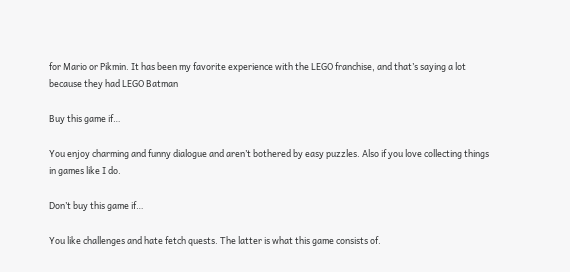for Mario or Pikmin. It has been my favorite experience with the LEGO franchise, and that’s saying a lot because they had LEGO Batman

Buy this game if…

You enjoy charming and funny dialogue and aren’t bothered by easy puzzles. Also if you love collecting things in games like I do.

Don’t buy this game if…

You like challenges and hate fetch quests. The latter is what this game consists of.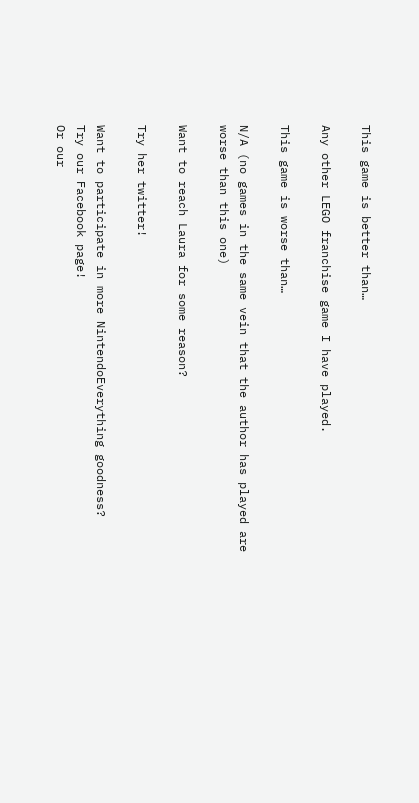This game is better than…

Any other LEGO franchise game I have played.

This game is worse than…

N/A (no games in the same vein that the author has played are worse than this one)

Want to reach Laura for some reason?

Try her twitter!

Want to participate in more NintendoEverything goodness?
Try our Facebook page!
Or our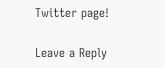Twitter page!

Leave a Reply